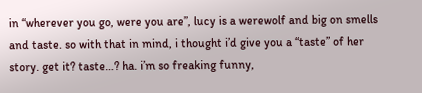in “wherever you go, were you are”, lucy is a werewolf and big on smells and taste. so with that in mind, i thought i’d give you a “taste” of her story. get it? taste…? ha. i’m so freaking funny,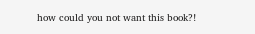how could you not want this book?!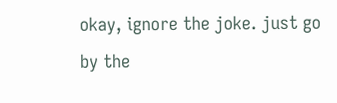okay, ignore the joke. just go by the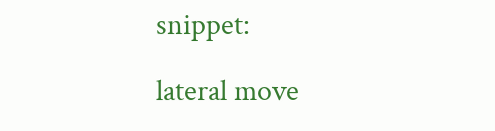snippet:

lateral move